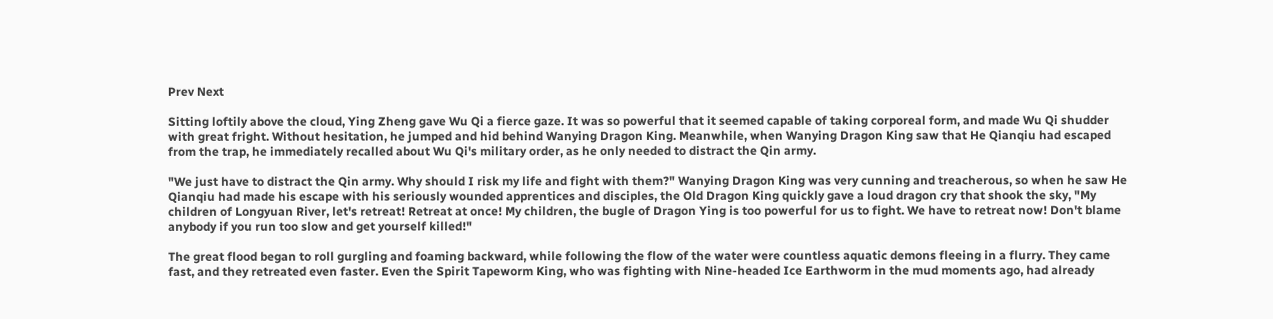Prev Next

Sitting loftily above the cloud, Ying Zheng gave Wu Qi a fierce gaze. It was so powerful that it seemed capable of taking corporeal form, and made Wu Qi shudder with great fright. Without hesitation, he jumped and hid behind Wanying Dragon King. Meanwhile, when Wanying Dragon King saw that He Qianqiu had escaped from the trap, he immediately recalled about Wu Qi's military order, as he only needed to distract the Qin army.

"We just have to distract the Qin army. Why should I risk my life and fight with them?" Wanying Dragon King was very cunning and treacherous, so when he saw He Qianqiu had made his escape with his seriously wounded apprentices and disciples, the Old Dragon King quickly gave a loud dragon cry that shook the sky, "My children of Longyuan River, let's retreat! Retreat at once! My children, the bugle of Dragon Ying is too powerful for us to fight. We have to retreat now! Don't blame anybody if you run too slow and get yourself killed!"

The great flood began to roll gurgling and foaming backward, while following the flow of the water were countless aquatic demons fleeing in a flurry. They came fast, and they retreated even faster. Even the Spirit Tapeworm King, who was fighting with Nine-headed Ice Earthworm in the mud moments ago, had already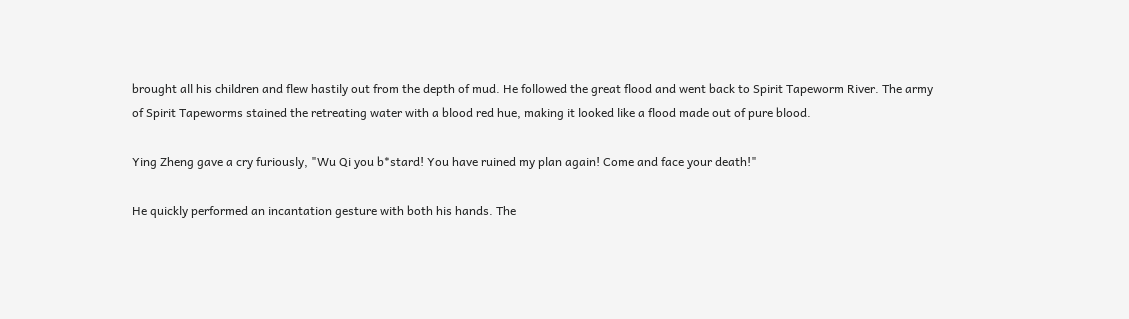brought all his children and flew hastily out from the depth of mud. He followed the great flood and went back to Spirit Tapeworm River. The army of Spirit Tapeworms stained the retreating water with a blood red hue, making it looked like a flood made out of pure blood.

Ying Zheng gave a cry furiously, "Wu Qi you b*stard! You have ruined my plan again! Come and face your death!"

He quickly performed an incantation gesture with both his hands. The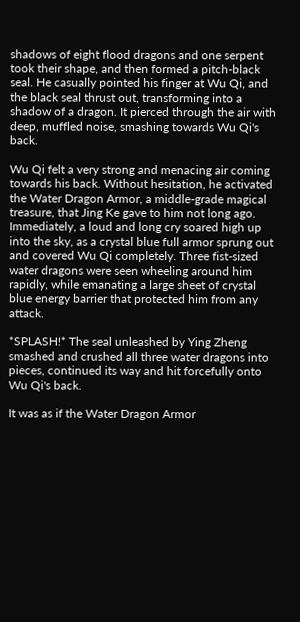shadows of eight flood dragons and one serpent took their shape, and then formed a pitch-black seal. He casually pointed his finger at Wu Qi, and the black seal thrust out, transforming into a shadow of a dragon. It pierced through the air with deep, muffled noise, smashing towards Wu Qi's back.

Wu Qi felt a very strong and menacing air coming towards his back. Without hesitation, he activated the Water Dragon Armor, a middle-grade magical treasure, that Jing Ke gave to him not long ago. Immediately, a loud and long cry soared high up into the sky, as a crystal blue full armor sprung out and covered Wu Qi completely. Three fist-sized water dragons were seen wheeling around him rapidly, while emanating a large sheet of crystal blue energy barrier that protected him from any attack.

*SPLASH!* The seal unleashed by Ying Zheng smashed and crushed all three water dragons into pieces, continued its way and hit forcefully onto Wu Qi's back.

It was as if the Water Dragon Armor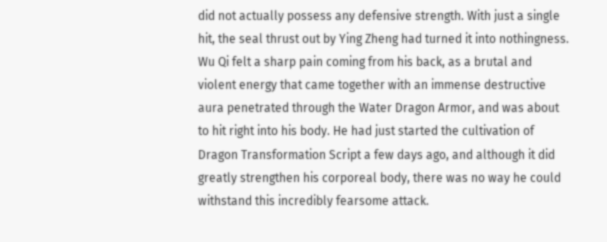did not actually possess any defensive strength. With just a single hit, the seal thrust out by Ying Zheng had turned it into nothingness. Wu Qi felt a sharp pain coming from his back, as a brutal and violent energy that came together with an immense destructive aura penetrated through the Water Dragon Armor, and was about to hit right into his body. He had just started the cultivation of Dragon Transformation Script a few days ago, and although it did greatly strengthen his corporeal body, there was no way he could withstand this incredibly fearsome attack.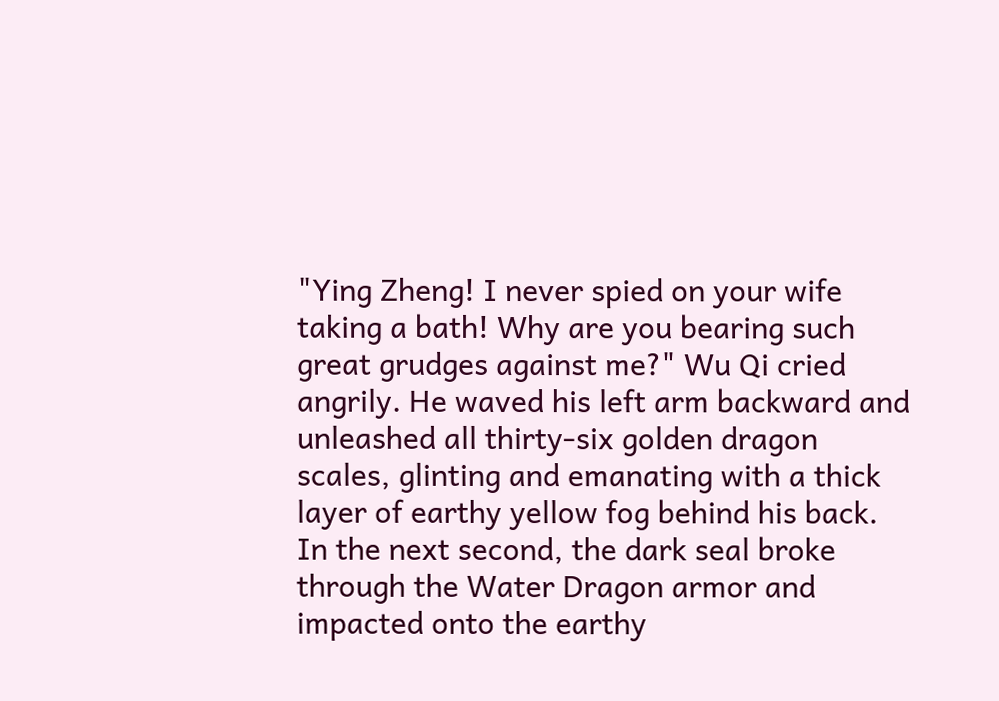"Ying Zheng! I never spied on your wife taking a bath! Why are you bearing such great grudges against me?" Wu Qi cried angrily. He waved his left arm backward and unleashed all thirty-six golden dragon scales, glinting and emanating with a thick layer of earthy yellow fog behind his back. In the next second, the dark seal broke through the Water Dragon armor and impacted onto the earthy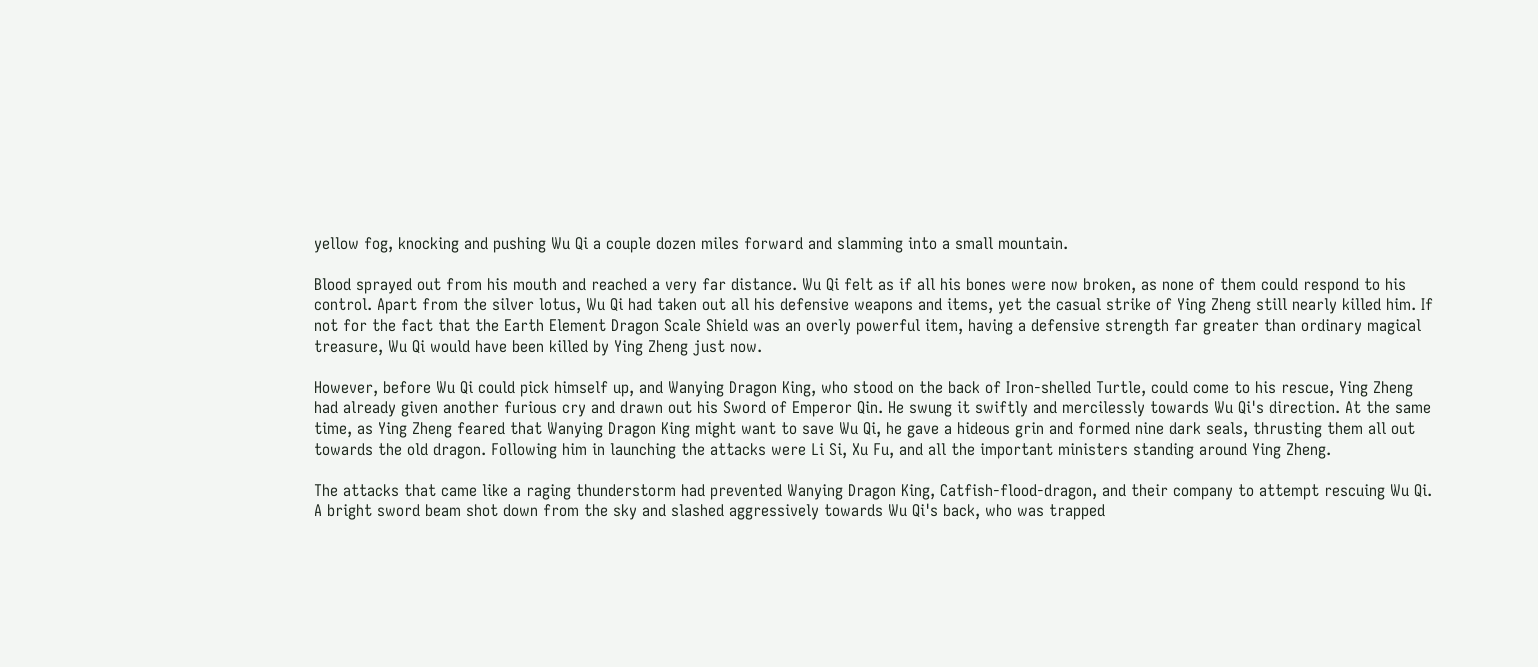yellow fog, knocking and pushing Wu Qi a couple dozen miles forward and slamming into a small mountain.

Blood sprayed out from his mouth and reached a very far distance. Wu Qi felt as if all his bones were now broken, as none of them could respond to his control. Apart from the silver lotus, Wu Qi had taken out all his defensive weapons and items, yet the casual strike of Ying Zheng still nearly killed him. If not for the fact that the Earth Element Dragon Scale Shield was an overly powerful item, having a defensive strength far greater than ordinary magical treasure, Wu Qi would have been killed by Ying Zheng just now.

However, before Wu Qi could pick himself up, and Wanying Dragon King, who stood on the back of Iron-shelled Turtle, could come to his rescue, Ying Zheng had already given another furious cry and drawn out his Sword of Emperor Qin. He swung it swiftly and mercilessly towards Wu Qi's direction. At the same time, as Ying Zheng feared that Wanying Dragon King might want to save Wu Qi, he gave a hideous grin and formed nine dark seals, thrusting them all out towards the old dragon. Following him in launching the attacks were Li Si, Xu Fu, and all the important ministers standing around Ying Zheng.

The attacks that came like a raging thunderstorm had prevented Wanying Dragon King, Catfish-flood-dragon, and their company to attempt rescuing Wu Qi. A bright sword beam shot down from the sky and slashed aggressively towards Wu Qi's back, who was trapped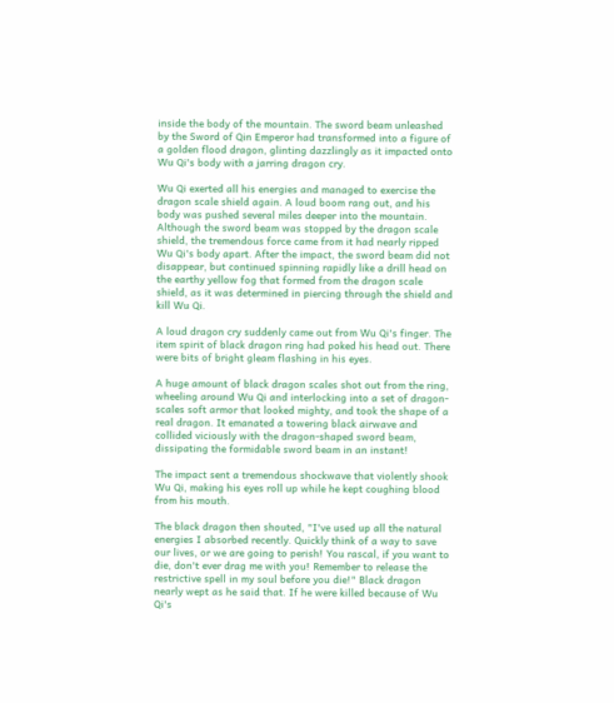inside the body of the mountain. The sword beam unleashed by the Sword of Qin Emperor had transformed into a figure of a golden flood dragon, glinting dazzlingly as it impacted onto Wu Qi's body with a jarring dragon cry.

Wu Qi exerted all his energies and managed to exercise the dragon scale shield again. A loud boom rang out, and his body was pushed several miles deeper into the mountain. Although the sword beam was stopped by the dragon scale shield, the tremendous force came from it had nearly ripped Wu Qi's body apart. After the impact, the sword beam did not disappear, but continued spinning rapidly like a drill head on the earthy yellow fog that formed from the dragon scale shield, as it was determined in piercing through the shield and kill Wu Qi.

A loud dragon cry suddenly came out from Wu Qi's finger. The item spirit of black dragon ring had poked his head out. There were bits of bright gleam flashing in his eyes.

A huge amount of black dragon scales shot out from the ring, wheeling around Wu Qi and interlocking into a set of dragon-scales soft armor that looked mighty, and took the shape of a real dragon. It emanated a towering black airwave and collided viciously with the dragon-shaped sword beam, dissipating the formidable sword beam in an instant!

The impact sent a tremendous shockwave that violently shook Wu Qi, making his eyes roll up while he kept coughing blood from his mouth.

The black dragon then shouted, "I've used up all the natural energies I absorbed recently. Quickly think of a way to save our lives, or we are going to perish! You rascal, if you want to die, don't ever drag me with you! Remember to release the restrictive spell in my soul before you die!" Black dragon nearly wept as he said that. If he were killed because of Wu Qi's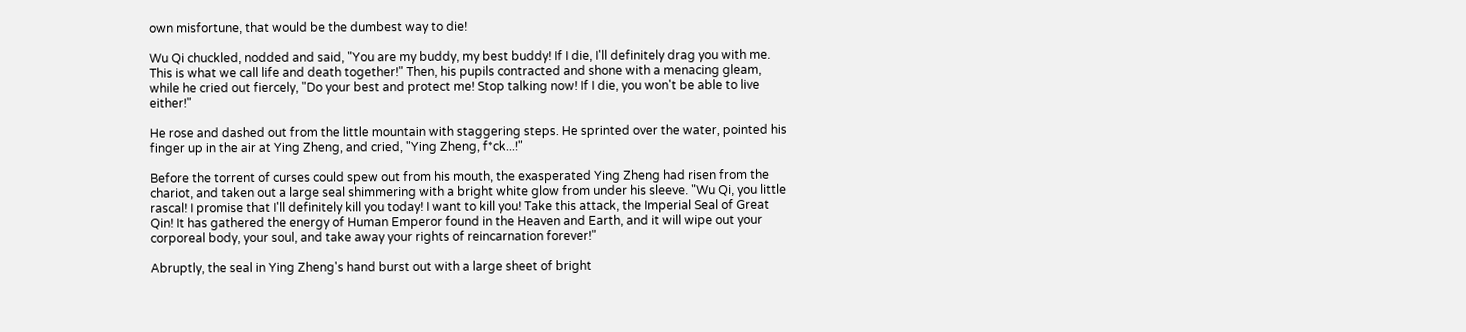own misfortune, that would be the dumbest way to die!

Wu Qi chuckled, nodded and said, "You are my buddy, my best buddy! If I die, I'll definitely drag you with me. This is what we call life and death together!" Then, his pupils contracted and shone with a menacing gleam, while he cried out fiercely, "Do your best and protect me! Stop talking now! If I die, you won't be able to live either!"

He rose and dashed out from the little mountain with staggering steps. He sprinted over the water, pointed his finger up in the air at Ying Zheng, and cried, "Ying Zheng, f*ck...!"

Before the torrent of curses could spew out from his mouth, the exasperated Ying Zheng had risen from the chariot, and taken out a large seal shimmering with a bright white glow from under his sleeve. "Wu Qi, you little rascal! I promise that I'll definitely kill you today! I want to kill you! Take this attack, the Imperial Seal of Great Qin! It has gathered the energy of Human Emperor found in the Heaven and Earth, and it will wipe out your corporeal body, your soul, and take away your rights of reincarnation forever!"

Abruptly, the seal in Ying Zheng's hand burst out with a large sheet of bright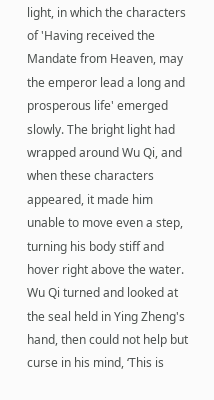light, in which the characters of 'Having received the Mandate from Heaven, may the emperor lead a long and prosperous life' emerged slowly. The bright light had wrapped around Wu Qi, and when these characters appeared, it made him unable to move even a step, turning his body stiff and hover right above the water. Wu Qi turned and looked at the seal held in Ying Zheng's hand, then could not help but curse in his mind, ‘This is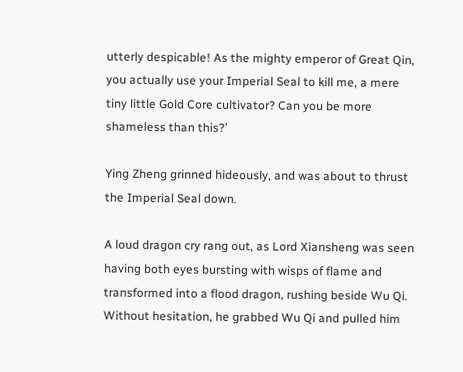utterly despicable! As the mighty emperor of Great Qin, you actually use your Imperial Seal to kill me, a mere tiny little Gold Core cultivator? Can you be more shameless than this?’

Ying Zheng grinned hideously, and was about to thrust the Imperial Seal down.

A loud dragon cry rang out, as Lord Xiansheng was seen having both eyes bursting with wisps of flame and transformed into a flood dragon, rushing beside Wu Qi. Without hesitation, he grabbed Wu Qi and pulled him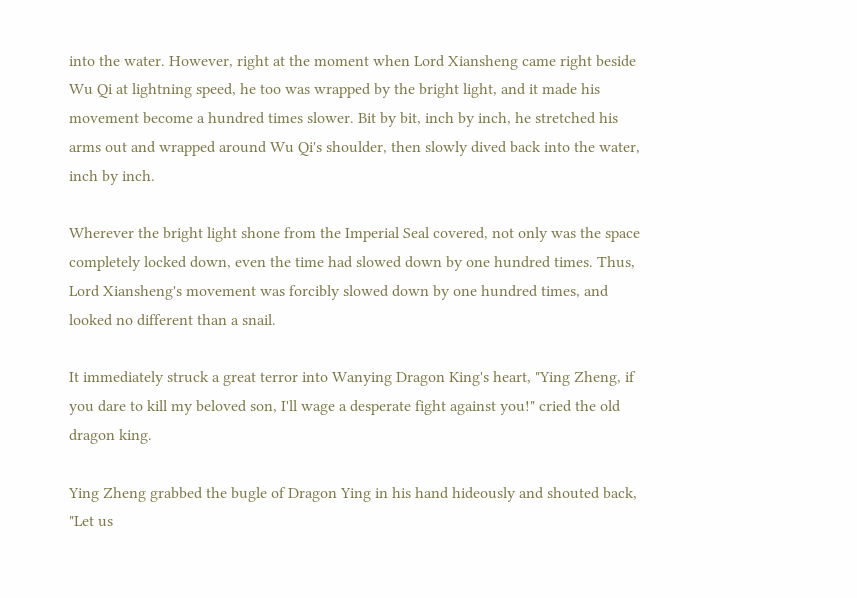into the water. However, right at the moment when Lord Xiansheng came right beside Wu Qi at lightning speed, he too was wrapped by the bright light, and it made his movement become a hundred times slower. Bit by bit, inch by inch, he stretched his arms out and wrapped around Wu Qi's shoulder, then slowly dived back into the water, inch by inch.

Wherever the bright light shone from the Imperial Seal covered, not only was the space completely locked down, even the time had slowed down by one hundred times. Thus, Lord Xiansheng's movement was forcibly slowed down by one hundred times, and looked no different than a snail.

It immediately struck a great terror into Wanying Dragon King's heart, "Ying Zheng, if you dare to kill my beloved son, I'll wage a desperate fight against you!" cried the old dragon king.

Ying Zheng grabbed the bugle of Dragon Ying in his hand hideously and shouted back, "Let us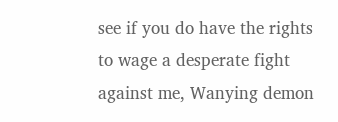see if you do have the rights to wage a desperate fight against me, Wanying demon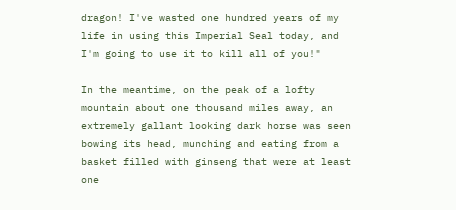dragon! I've wasted one hundred years of my life in using this Imperial Seal today, and I'm going to use it to kill all of you!"

In the meantime, on the peak of a lofty mountain about one thousand miles away, an extremely gallant looking dark horse was seen bowing its head, munching and eating from a basket filled with ginseng that were at least one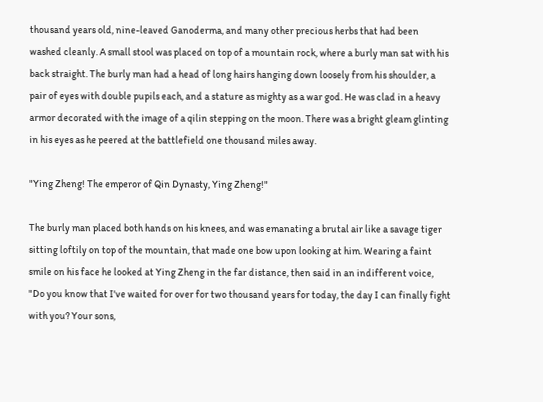thousand years old, nine-leaved Ganoderma, and many other precious herbs that had been washed cleanly. A small stool was placed on top of a mountain rock, where a burly man sat with his back straight. The burly man had a head of long hairs hanging down loosely from his shoulder, a pair of eyes with double pupils each, and a stature as mighty as a war god. He was clad in a heavy armor decorated with the image of a qilin stepping on the moon. There was a bright gleam glinting in his eyes as he peered at the battlefield one thousand miles away.

"Ying Zheng! The emperor of Qin Dynasty, Ying Zheng!"

The burly man placed both hands on his knees, and was emanating a brutal air like a savage tiger sitting loftily on top of the mountain, that made one bow upon looking at him. Wearing a faint smile on his face he looked at Ying Zheng in the far distance, then said in an indifferent voice, "Do you know that I've waited for over for two thousand years for today, the day I can finally fight with you? Your sons,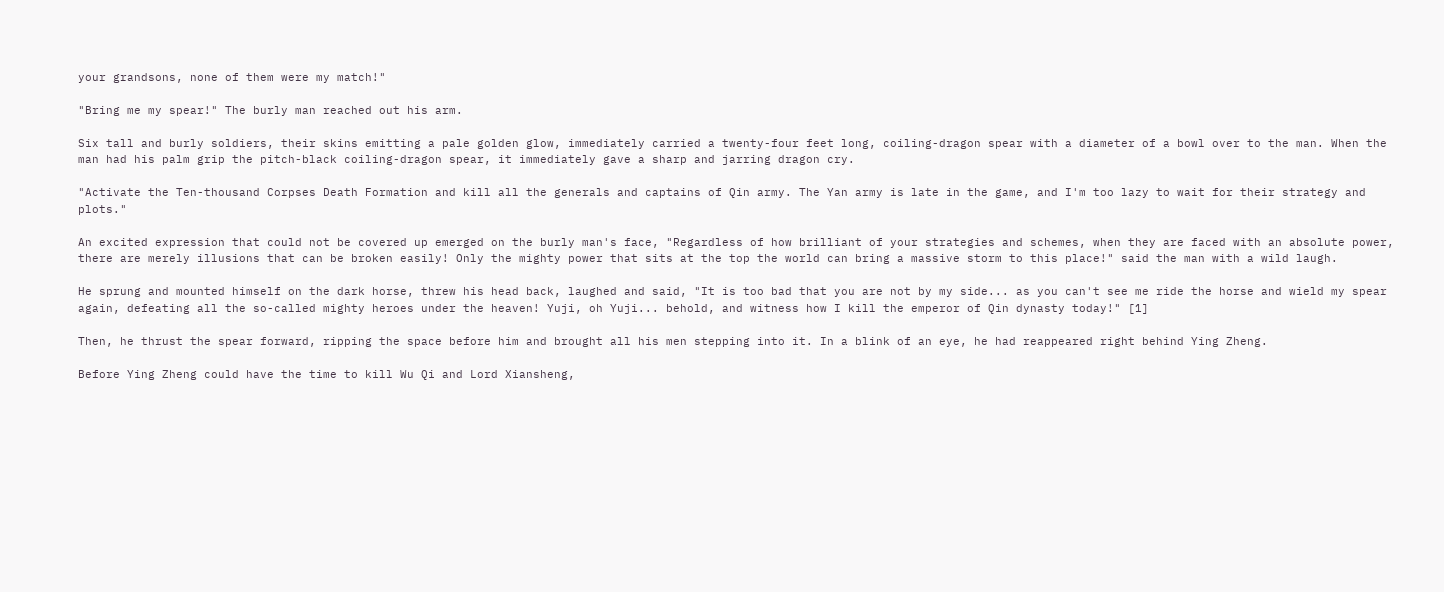your grandsons, none of them were my match!"

"Bring me my spear!" The burly man reached out his arm.

Six tall and burly soldiers, their skins emitting a pale golden glow, immediately carried a twenty-four feet long, coiling-dragon spear with a diameter of a bowl over to the man. When the man had his palm grip the pitch-black coiling-dragon spear, it immediately gave a sharp and jarring dragon cry.

"Activate the Ten-thousand Corpses Death Formation and kill all the generals and captains of Qin army. The Yan army is late in the game, and I'm too lazy to wait for their strategy and plots."

An excited expression that could not be covered up emerged on the burly man's face, "Regardless of how brilliant of your strategies and schemes, when they are faced with an absolute power, there are merely illusions that can be broken easily! Only the mighty power that sits at the top the world can bring a massive storm to this place!" said the man with a wild laugh.

He sprung and mounted himself on the dark horse, threw his head back, laughed and said, "It is too bad that you are not by my side... as you can't see me ride the horse and wield my spear again, defeating all the so-called mighty heroes under the heaven! Yuji, oh Yuji... behold, and witness how I kill the emperor of Qin dynasty today!" [1]

Then, he thrust the spear forward, ripping the space before him and brought all his men stepping into it. In a blink of an eye, he had reappeared right behind Ying Zheng.

Before Ying Zheng could have the time to kill Wu Qi and Lord Xiansheng,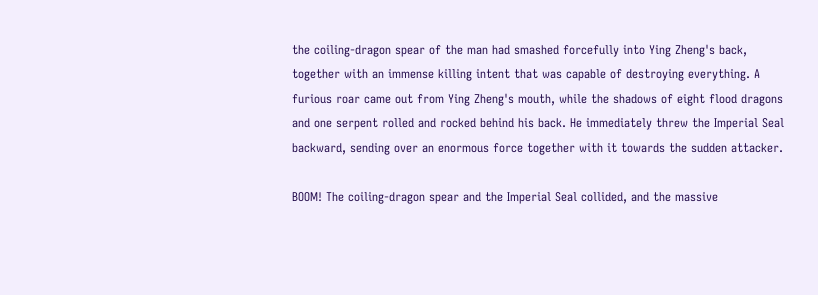the coiling-dragon spear of the man had smashed forcefully into Ying Zheng's back, together with an immense killing intent that was capable of destroying everything. A furious roar came out from Ying Zheng's mouth, while the shadows of eight flood dragons and one serpent rolled and rocked behind his back. He immediately threw the Imperial Seal backward, sending over an enormous force together with it towards the sudden attacker.

BOOM! The coiling-dragon spear and the Imperial Seal collided, and the massive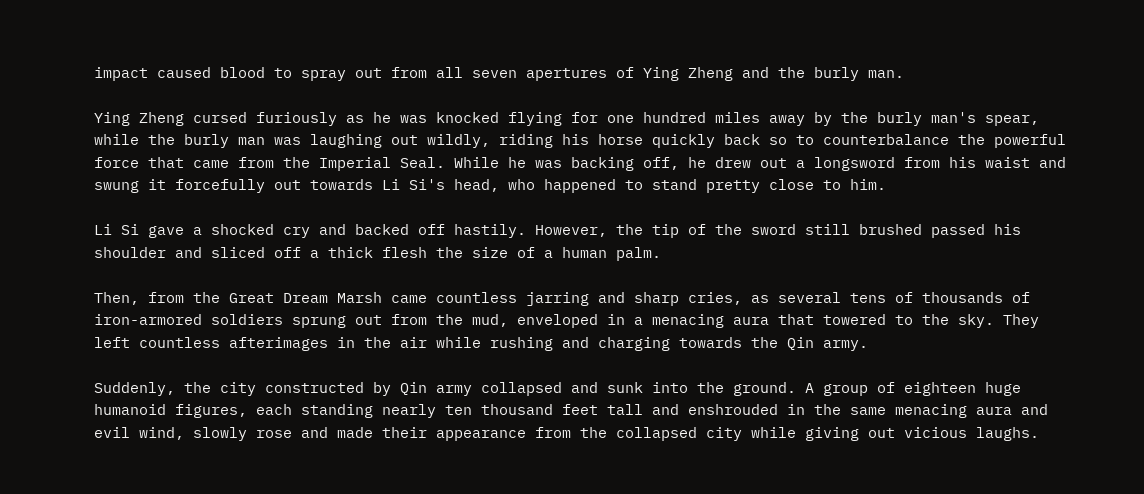impact caused blood to spray out from all seven apertures of Ying Zheng and the burly man.

Ying Zheng cursed furiously as he was knocked flying for one hundred miles away by the burly man's spear, while the burly man was laughing out wildly, riding his horse quickly back so to counterbalance the powerful force that came from the Imperial Seal. While he was backing off, he drew out a longsword from his waist and swung it forcefully out towards Li Si's head, who happened to stand pretty close to him.

Li Si gave a shocked cry and backed off hastily. However, the tip of the sword still brushed passed his shoulder and sliced off a thick flesh the size of a human palm.

Then, from the Great Dream Marsh came countless jarring and sharp cries, as several tens of thousands of iron-armored soldiers sprung out from the mud, enveloped in a menacing aura that towered to the sky. They left countless afterimages in the air while rushing and charging towards the Qin army.

Suddenly, the city constructed by Qin army collapsed and sunk into the ground. A group of eighteen huge humanoid figures, each standing nearly ten thousand feet tall and enshrouded in the same menacing aura and evil wind, slowly rose and made their appearance from the collapsed city while giving out vicious laughs.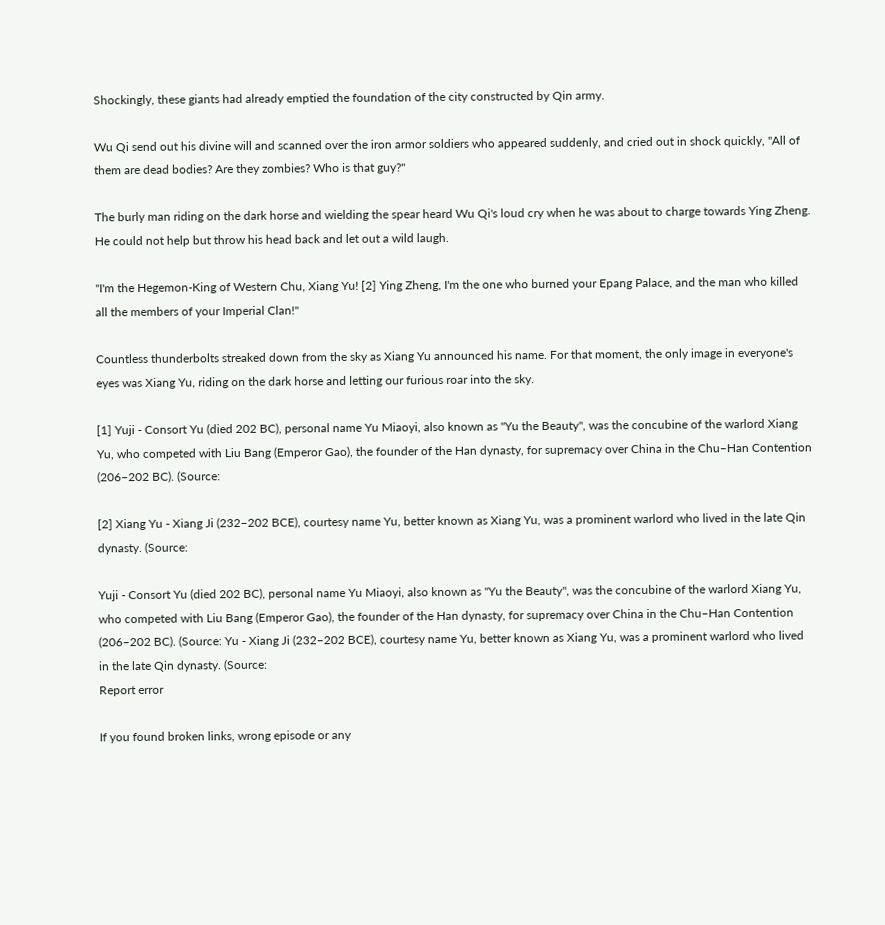Shockingly, these giants had already emptied the foundation of the city constructed by Qin army.

Wu Qi send out his divine will and scanned over the iron armor soldiers who appeared suddenly, and cried out in shock quickly, "All of them are dead bodies? Are they zombies? Who is that guy?"

The burly man riding on the dark horse and wielding the spear heard Wu Qi's loud cry when he was about to charge towards Ying Zheng. He could not help but throw his head back and let out a wild laugh.

"I'm the Hegemon-King of Western Chu, Xiang Yu! [2] Ying Zheng, I'm the one who burned your Epang Palace, and the man who killed all the members of your Imperial Clan!"

Countless thunderbolts streaked down from the sky as Xiang Yu announced his name. For that moment, the only image in everyone's eyes was Xiang Yu, riding on the dark horse and letting our furious roar into the sky.

[1] Yuji - Consort Yu (died 202 BC), personal name Yu Miaoyi, also known as "Yu the Beauty", was the concubine of the warlord Xiang Yu, who competed with Liu Bang (Emperor Gao), the founder of the Han dynasty, for supremacy over China in the Chu–Han Contention (206–202 BC). (Source:

[2] Xiang Yu - Xiang Ji (232–202 BCE), courtesy name Yu, better known as Xiang Yu, was a prominent warlord who lived in the late Qin dynasty. (Source:

Yuji - Consort Yu (died 202 BC), personal name Yu Miaoyi, also known as "Yu the Beauty", was the concubine of the warlord Xiang Yu, who competed with Liu Bang (Emperor Gao), the founder of the Han dynasty, for supremacy over China in the Chu–Han Contention (206–202 BC). (Source: Yu - Xiang Ji (232–202 BCE), courtesy name Yu, better known as Xiang Yu, was a prominent warlord who lived in the late Qin dynasty. (Source:
Report error

If you found broken links, wrong episode or any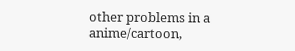other problems in a anime/cartoon,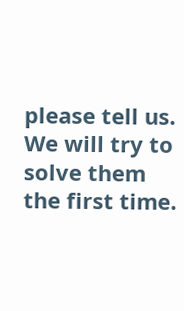please tell us. We will try to solve them the first time.